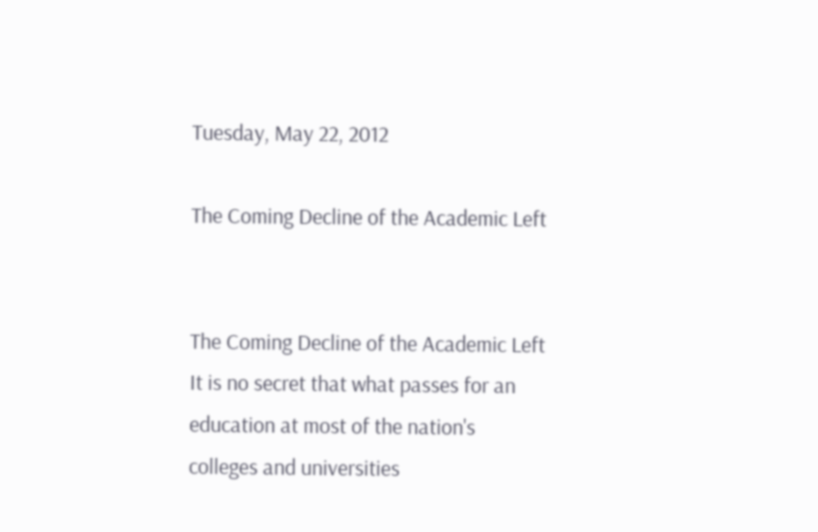Tuesday, May 22, 2012

The Coming Decline of the Academic Left


The Coming Decline of the Academic Left
It is no secret that what passes for an education at most of the nation's colleges and universities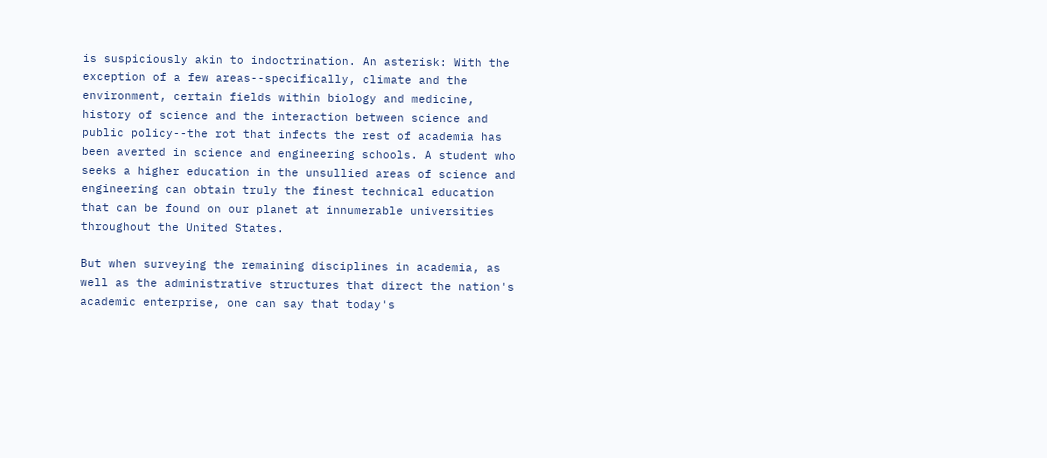is suspiciously akin to indoctrination. An asterisk: With the exception of a few areas--specifically, climate and the environment, certain fields within biology and medicine, history of science and the interaction between science and public policy--the rot that infects the rest of academia has been averted in science and engineering schools. A student who seeks a higher education in the unsullied areas of science and engineering can obtain truly the finest technical education that can be found on our planet at innumerable universities throughout the United States.

But when surveying the remaining disciplines in academia, as well as the administrative structures that direct the nation's academic enterprise, one can say that today's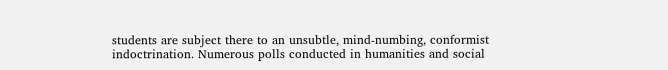students are subject there to an unsubtle, mind-numbing, conformist indoctrination. Numerous polls conducted in humanities and social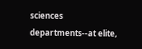sciences departments--at elite,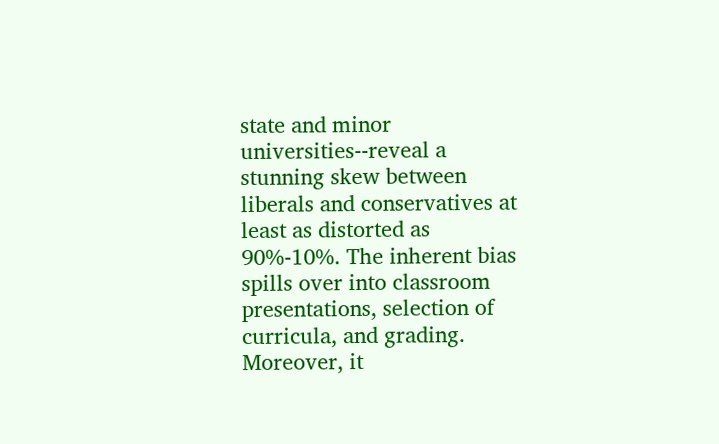state and minor universities--reveal a stunning skew between liberals and conservatives at least as distorted as 90%-10%. The inherent bias spills over into classroom presentations, selection of curricula, and grading. Moreover, it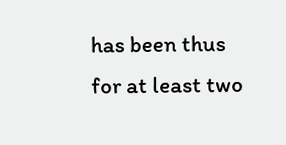has been thus for at least two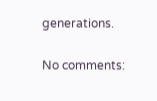generations.

No comments: